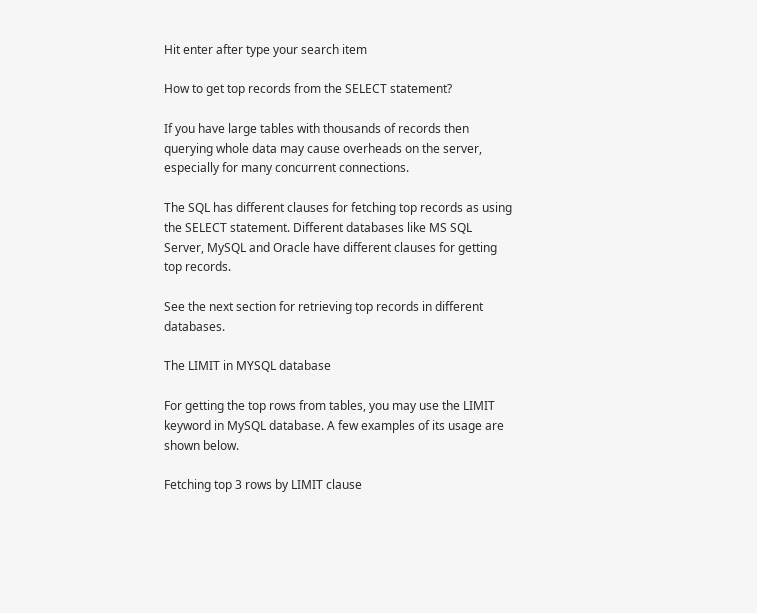Hit enter after type your search item

How to get top records from the SELECT statement?

If you have large tables with thousands of records then querying whole data may cause overheads on the server, especially for many concurrent connections.

The SQL has different clauses for fetching top records as using the SELECT statement. Different databases like MS SQL Server, MySQL and Oracle have different clauses for getting top records.

See the next section for retrieving top records in different databases.

The LIMIT in MYSQL database

For getting the top rows from tables, you may use the LIMIT keyword in MySQL database. A few examples of its usage are shown below.

Fetching top 3 rows by LIMIT clause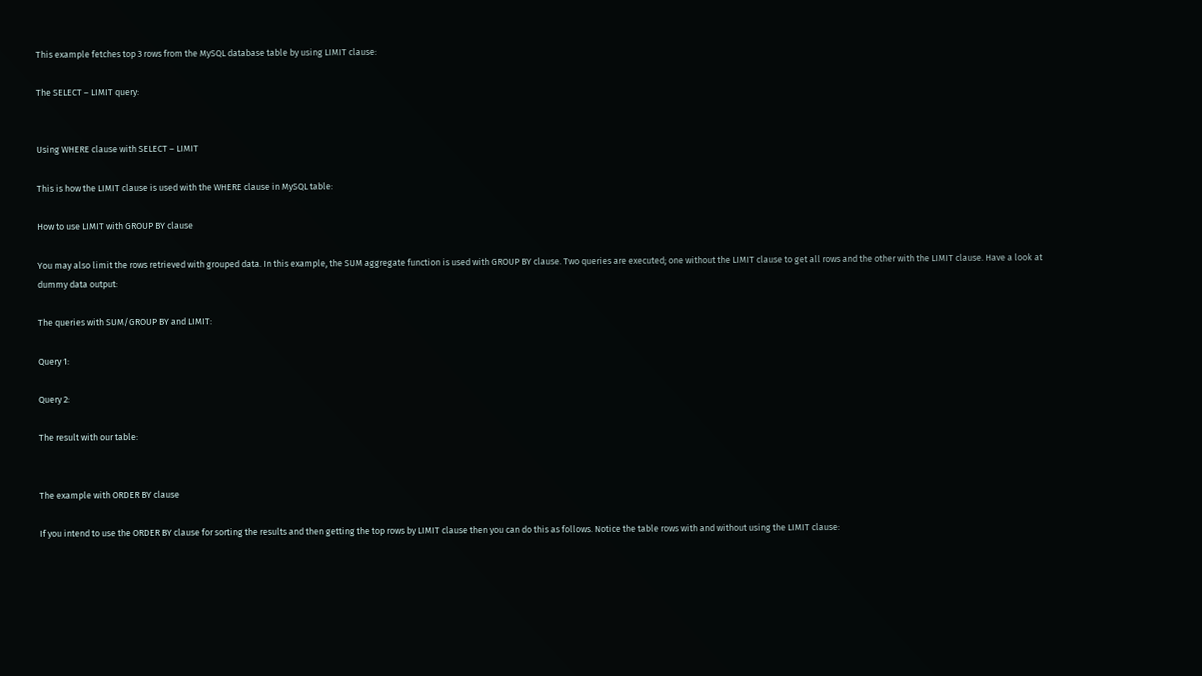This example fetches top 3 rows from the MySQL database table by using LIMIT clause:

The SELECT – LIMIT query:


Using WHERE clause with SELECT – LIMIT

This is how the LIMIT clause is used with the WHERE clause in MySQL table:

How to use LIMIT with GROUP BY clause

You may also limit the rows retrieved with grouped data. In this example, the SUM aggregate function is used with GROUP BY clause. Two queries are executed; one without the LIMIT clause to get all rows and the other with the LIMIT clause. Have a look at dummy data output:

The queries with SUM/GROUP BY and LIMIT:

Query 1:

Query 2:

The result with our table:


The example with ORDER BY clause

If you intend to use the ORDER BY clause for sorting the results and then getting the top rows by LIMIT clause then you can do this as follows. Notice the table rows with and without using the LIMIT clause: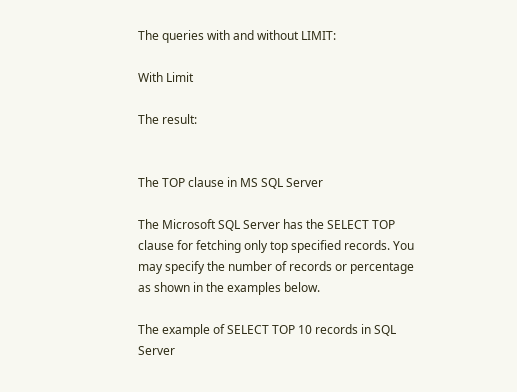The queries with and without LIMIT:

With Limit

The result:


The TOP clause in MS SQL Server

The Microsoft SQL Server has the SELECT TOP clause for fetching only top specified records. You may specify the number of records or percentage as shown in the examples below.

The example of SELECT TOP 10 records in SQL Server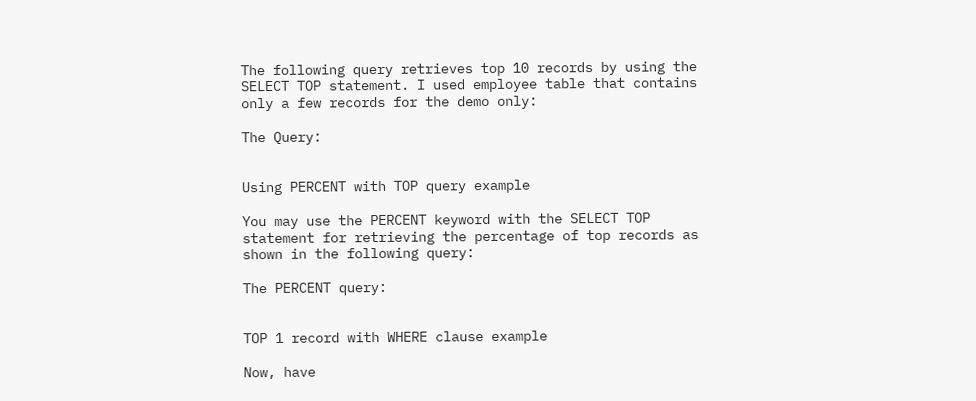The following query retrieves top 10 records by using the SELECT TOP statement. I used employee table that contains only a few records for the demo only:

The Query:


Using PERCENT with TOP query example

You may use the PERCENT keyword with the SELECT TOP statement for retrieving the percentage of top records as shown in the following query:

The PERCENT query:


TOP 1 record with WHERE clause example

Now, have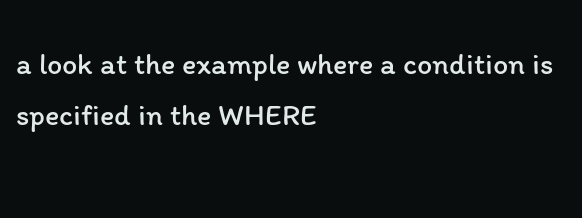a look at the example where a condition is specified in the WHERE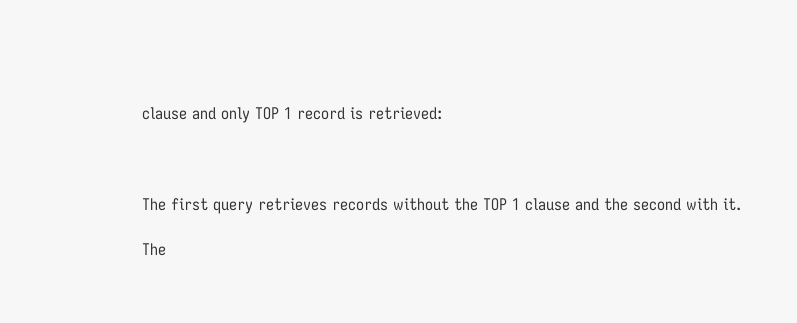clause and only TOP 1 record is retrieved:



The first query retrieves records without the TOP 1 clause and the second with it.

The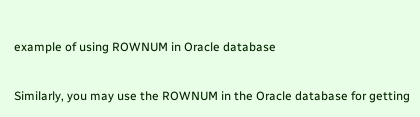example of using ROWNUM in Oracle database

Similarly, you may use the ROWNUM in the Oracle database for getting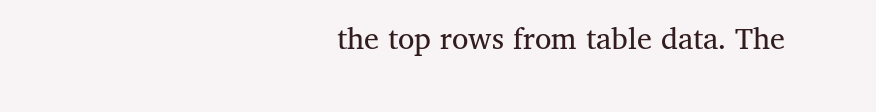the top rows from table data. The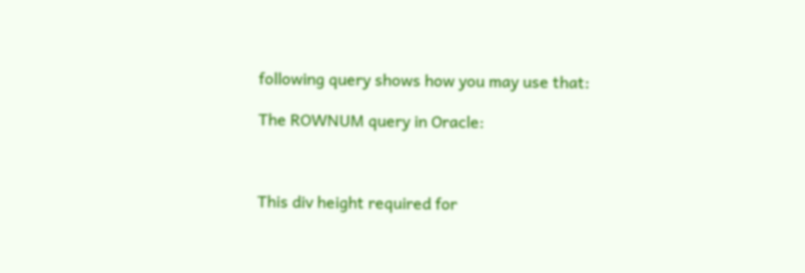following query shows how you may use that:

The ROWNUM query in Oracle:



This div height required for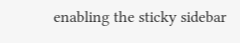enabling the sticky sidebar